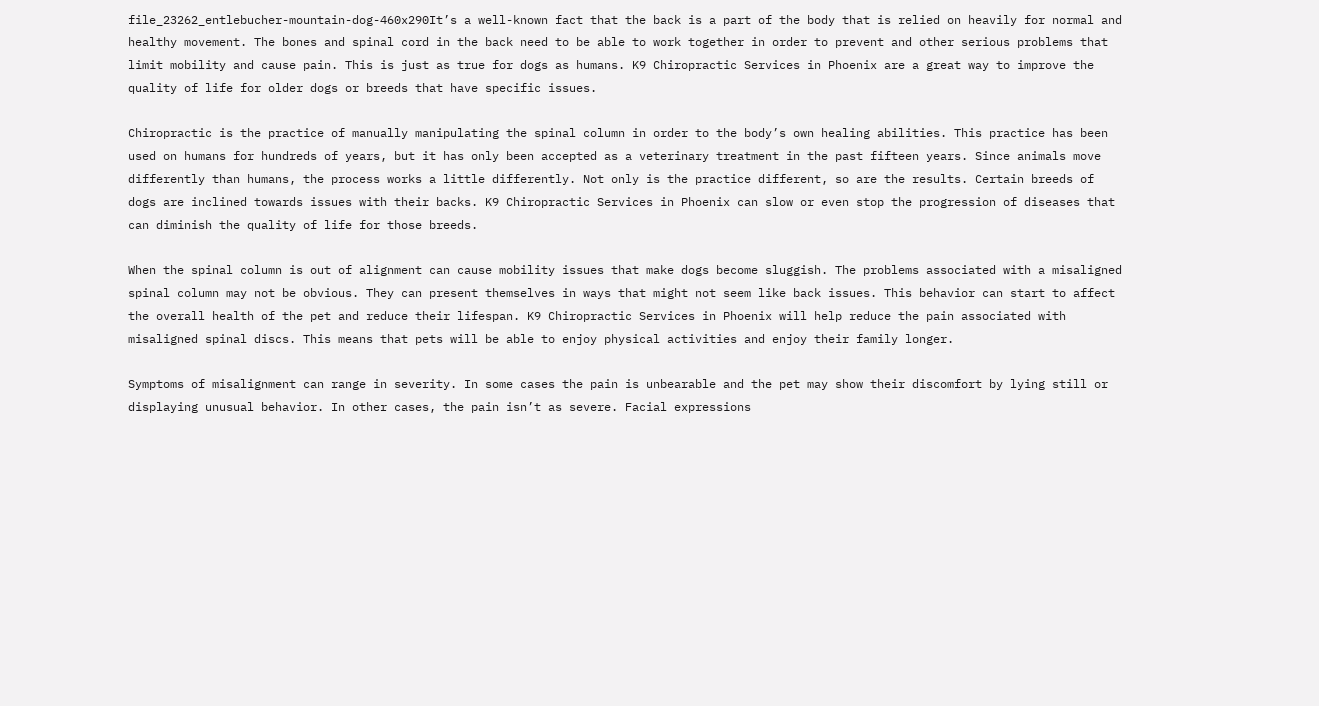file_23262_entlebucher-mountain-dog-460x290It’s a well-known fact that the back is a part of the body that is relied on heavily for normal and healthy movement. The bones and spinal cord in the back need to be able to work together in order to prevent and other serious problems that limit mobility and cause pain. This is just as true for dogs as humans. K9 Chiropractic Services in Phoenix are a great way to improve the quality of life for older dogs or breeds that have specific issues.

Chiropractic is the practice of manually manipulating the spinal column in order to the body’s own healing abilities. This practice has been used on humans for hundreds of years, but it has only been accepted as a veterinary treatment in the past fifteen years. Since animals move differently than humans, the process works a little differently. Not only is the practice different, so are the results. Certain breeds of dogs are inclined towards issues with their backs. K9 Chiropractic Services in Phoenix can slow or even stop the progression of diseases that can diminish the quality of life for those breeds.

When the spinal column is out of alignment can cause mobility issues that make dogs become sluggish. The problems associated with a misaligned spinal column may not be obvious. They can present themselves in ways that might not seem like back issues. This behavior can start to affect the overall health of the pet and reduce their lifespan. K9 Chiropractic Services in Phoenix will help reduce the pain associated with misaligned spinal discs. This means that pets will be able to enjoy physical activities and enjoy their family longer.

Symptoms of misalignment can range in severity. In some cases the pain is unbearable and the pet may show their discomfort by lying still or displaying unusual behavior. In other cases, the pain isn’t as severe. Facial expressions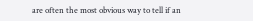are often the most obvious way to tell if an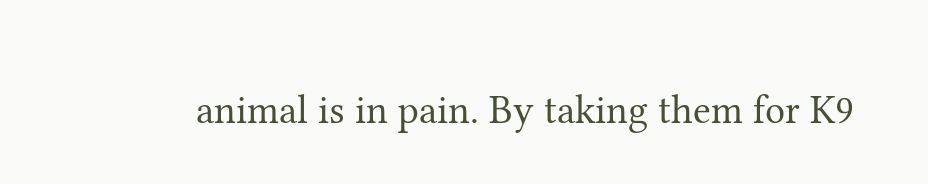animal is in pain. By taking them for K9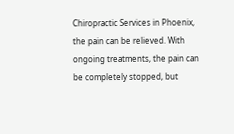Chiropractic Services in Phoenix, the pain can be relieved. With ongoing treatments, the pain can be completely stopped, but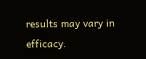results may vary in efficacy.